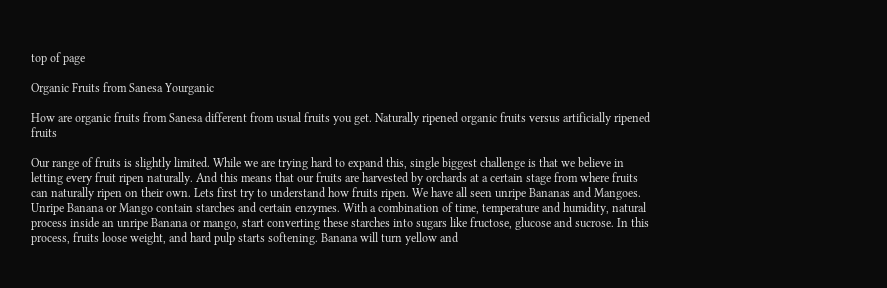top of page

Organic Fruits from Sanesa Yourganic

How are organic fruits from Sanesa different from usual fruits you get. Naturally ripened organic fruits versus artificially ripened fruits

Our range of fruits is slightly limited. While we are trying hard to expand this, single biggest challenge is that we believe in letting every fruit ripen naturally. And this means that our fruits are harvested by orchards at a certain stage from where fruits can naturally ripen on their own. Lets first try to understand how fruits ripen. We have all seen unripe Bananas and Mangoes. Unripe Banana or Mango contain starches and certain enzymes. With a combination of time, temperature and humidity, natural process inside an unripe Banana or mango, start converting these starches into sugars like fructose, glucose and sucrose. In this process, fruits loose weight, and hard pulp starts softening. Banana will turn yellow and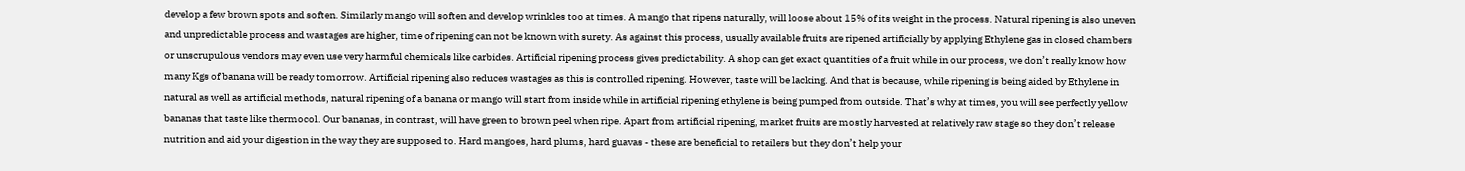develop a few brown spots and soften. Similarly mango will soften and develop wrinkles too at times. A mango that ripens naturally, will loose about 15% of its weight in the process. Natural ripening is also uneven and unpredictable process and wastages are higher, time of ripening can not be known with surety. As against this process, usually available fruits are ripened artificially by applying Ethylene gas in closed chambers or unscrupulous vendors may even use very harmful chemicals like carbides. Artificial ripening process gives predictability. A shop can get exact quantities of a fruit while in our process, we don’t really know how many Kgs of banana will be ready tomorrow. Artificial ripening also reduces wastages as this is controlled ripening. However, taste will be lacking. And that is because, while ripening is being aided by Ethylene in natural as well as artificial methods, natural ripening of a banana or mango will start from inside while in artificial ripening ethylene is being pumped from outside. That’s why at times, you will see perfectly yellow bananas that taste like thermocol. Our bananas, in contrast, will have green to brown peel when ripe. Apart from artificial ripening, market fruits are mostly harvested at relatively raw stage so they don’t release nutrition and aid your digestion in the way they are supposed to. Hard mangoes, hard plums, hard guavas - these are beneficial to retailers but they don’t help your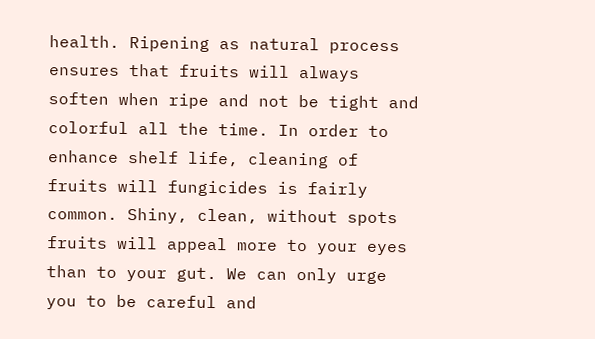health. Ripening as natural process ensures that fruits will always soften when ripe and not be tight and colorful all the time. In order to enhance shelf life, cleaning of fruits will fungicides is fairly common. Shiny, clean, without spots fruits will appeal more to your eyes than to your gut. We can only urge you to be careful and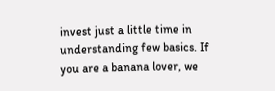invest just a little time in understanding few basics. If you are a banana lover, we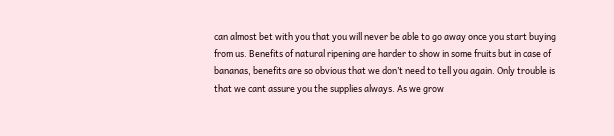can almost bet with you that you will never be able to go away once you start buying from us. Benefits of natural ripening are harder to show in some fruits but in case of bananas, benefits are so obvious that we don’t need to tell you again. Only trouble is that we cant assure you the supplies always. As we grow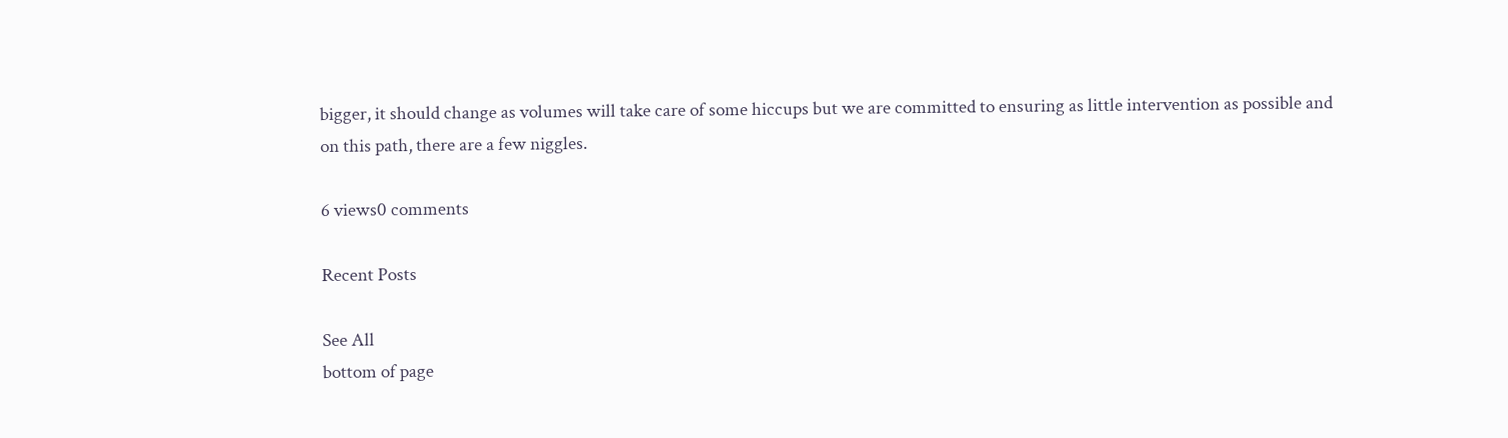bigger, it should change as volumes will take care of some hiccups but we are committed to ensuring as little intervention as possible and on this path, there are a few niggles.

6 views0 comments

Recent Posts

See All
bottom of page